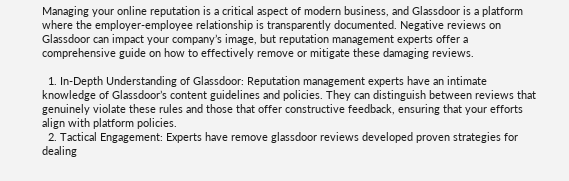Managing your online reputation is a critical aspect of modern business, and Glassdoor is a platform where the employer-employee relationship is transparently documented. Negative reviews on Glassdoor can impact your company’s image, but reputation management experts offer a comprehensive guide on how to effectively remove or mitigate these damaging reviews.

  1. In-Depth Understanding of Glassdoor: Reputation management experts have an intimate knowledge of Glassdoor’s content guidelines and policies. They can distinguish between reviews that genuinely violate these rules and those that offer constructive feedback, ensuring that your efforts align with platform policies.
  2. Tactical Engagement: Experts have remove glassdoor reviews developed proven strategies for dealing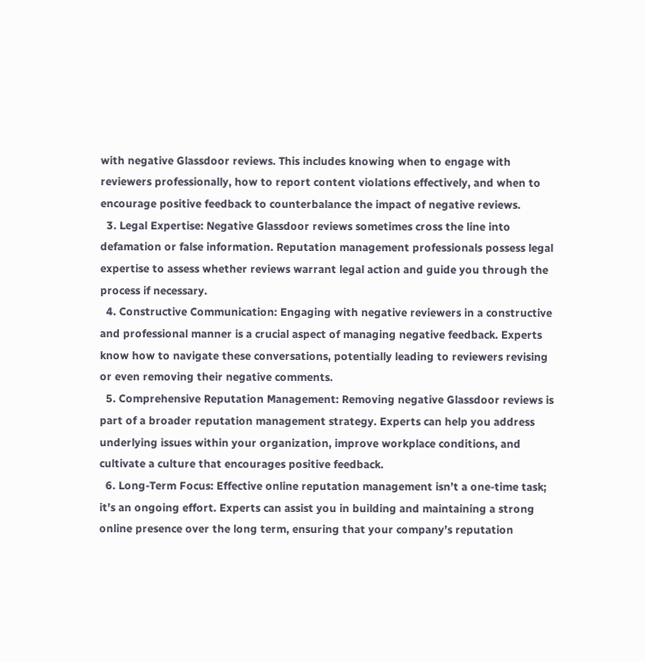with negative Glassdoor reviews. This includes knowing when to engage with reviewers professionally, how to report content violations effectively, and when to encourage positive feedback to counterbalance the impact of negative reviews.
  3. Legal Expertise: Negative Glassdoor reviews sometimes cross the line into defamation or false information. Reputation management professionals possess legal expertise to assess whether reviews warrant legal action and guide you through the process if necessary.
  4. Constructive Communication: Engaging with negative reviewers in a constructive and professional manner is a crucial aspect of managing negative feedback. Experts know how to navigate these conversations, potentially leading to reviewers revising or even removing their negative comments.
  5. Comprehensive Reputation Management: Removing negative Glassdoor reviews is part of a broader reputation management strategy. Experts can help you address underlying issues within your organization, improve workplace conditions, and cultivate a culture that encourages positive feedback.
  6. Long-Term Focus: Effective online reputation management isn’t a one-time task; it’s an ongoing effort. Experts can assist you in building and maintaining a strong online presence over the long term, ensuring that your company’s reputation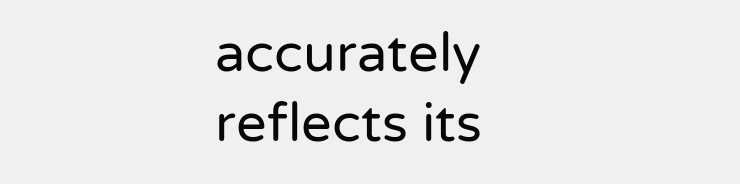accurately reflects its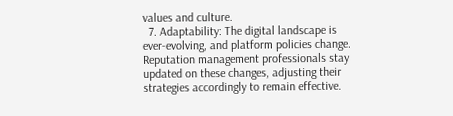values and culture.
  7. Adaptability: The digital landscape is ever-evolving, and platform policies change. Reputation management professionals stay updated on these changes, adjusting their strategies accordingly to remain effective.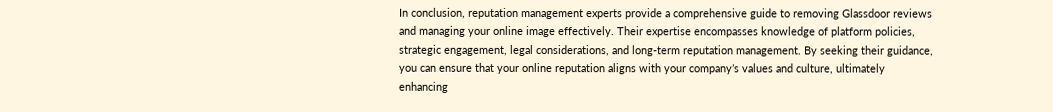In conclusion, reputation management experts provide a comprehensive guide to removing Glassdoor reviews and managing your online image effectively. Their expertise encompasses knowledge of platform policies, strategic engagement, legal considerations, and long-term reputation management. By seeking their guidance, you can ensure that your online reputation aligns with your company’s values and culture, ultimately enhancing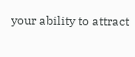your ability to attract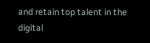and retain top talent in the digital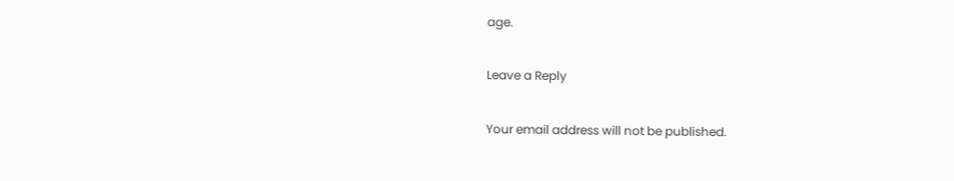age.

Leave a Reply

Your email address will not be published.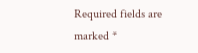Required fields are marked *